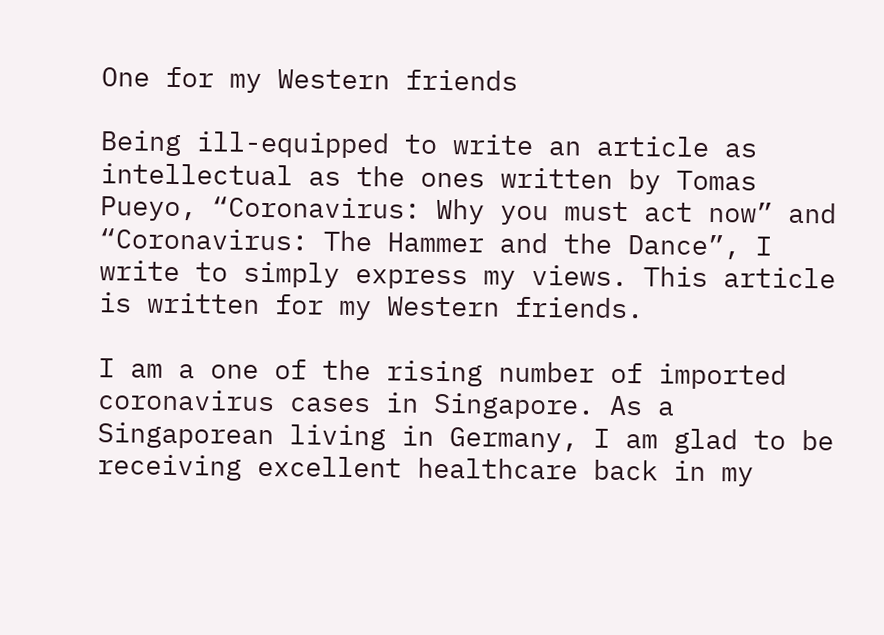One for my Western friends

Being ill-equipped to write an article as intellectual as the ones written by Tomas Pueyo, “Coronavirus: Why you must act now” and “Coronavirus: The Hammer and the Dance”, I write to simply express my views. This article is written for my Western friends.

I am a one of the rising number of imported coronavirus cases in Singapore. As a Singaporean living in Germany, I am glad to be receiving excellent healthcare back in my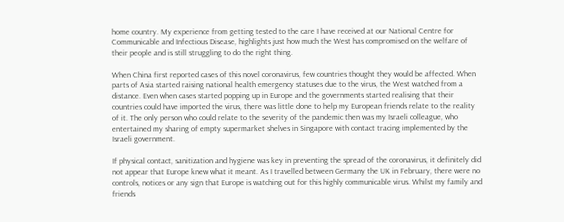home country. My experience from getting tested to the care I have received at our National Centre for Communicable and Infectious Disease, highlights just how much the West has compromised on the welfare of their people and is still struggling to do the right thing.

When China first reported cases of this novel coronavirus, few countries thought they would be affected. When parts of Asia started raising national health emergency statuses due to the virus, the West watched from a distance. Even when cases started popping up in Europe and the governments started realising that their countries could have imported the virus, there was little done to help my European friends relate to the reality of it. The only person who could relate to the severity of the pandemic then was my Israeli colleague, who entertained my sharing of empty supermarket shelves in Singapore with contact tracing implemented by the Israeli government.

If physical contact, sanitization and hygiene was key in preventing the spread of the coronavirus, it definitely did not appear that Europe knew what it meant. As I travelled between Germany the UK in February, there were no controls, notices or any sign that Europe is watching out for this highly communicable virus. Whilst my family and friends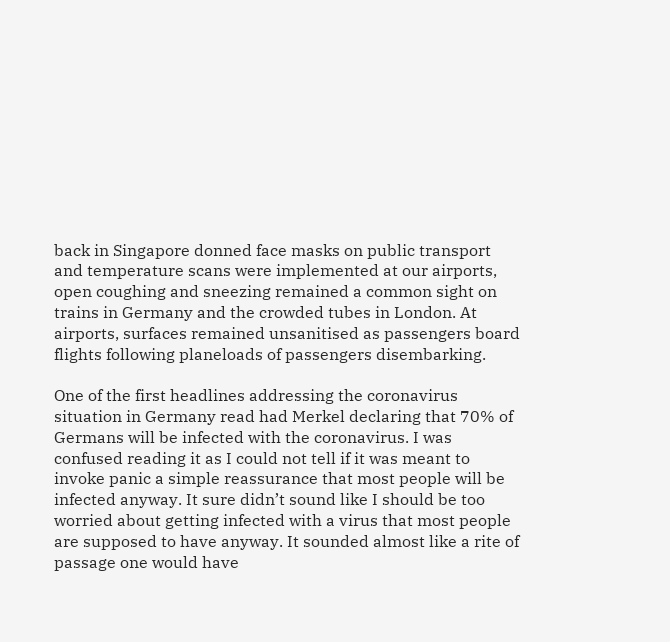back in Singapore donned face masks on public transport and temperature scans were implemented at our airports, open coughing and sneezing remained a common sight on trains in Germany and the crowded tubes in London. At airports, surfaces remained unsanitised as passengers board flights following planeloads of passengers disembarking.

One of the first headlines addressing the coronavirus situation in Germany read had Merkel declaring that 70% of Germans will be infected with the coronavirus. I was confused reading it as I could not tell if it was meant to invoke panic a simple reassurance that most people will be infected anyway. It sure didn’t sound like I should be too worried about getting infected with a virus that most people are supposed to have anyway. It sounded almost like a rite of passage one would have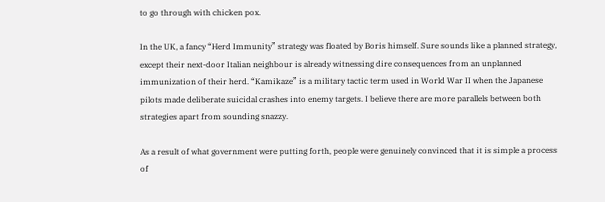to go through with chicken pox.

In the UK, a fancy “Herd Immunity” strategy was floated by Boris himself. Sure sounds like a planned strategy, except their next-door Italian neighbour is already witnessing dire consequences from an unplanned immunization of their herd. “Kamikaze” is a military tactic term used in World War II when the Japanese pilots made deliberate suicidal crashes into enemy targets. I believe there are more parallels between both strategies apart from sounding snazzy.

As a result of what government were putting forth, people were genuinely convinced that it is simple a process of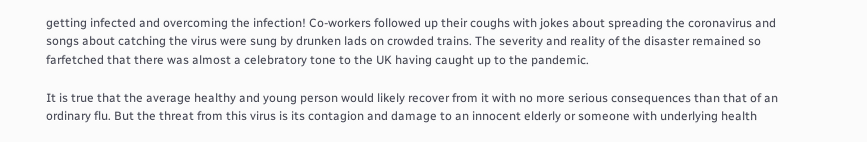getting infected and overcoming the infection! Co-workers followed up their coughs with jokes about spreading the coronavirus and songs about catching the virus were sung by drunken lads on crowded trains. The severity and reality of the disaster remained so farfetched that there was almost a celebratory tone to the UK having caught up to the pandemic.

It is true that the average healthy and young person would likely recover from it with no more serious consequences than that of an ordinary flu. But the threat from this virus is its contagion and damage to an innocent elderly or someone with underlying health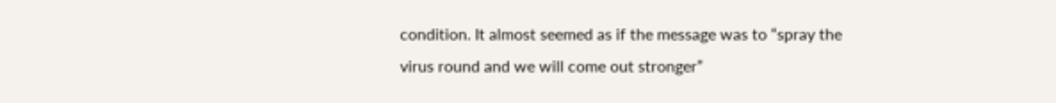condition. It almost seemed as if the message was to “spray the virus round and we will come out stronger”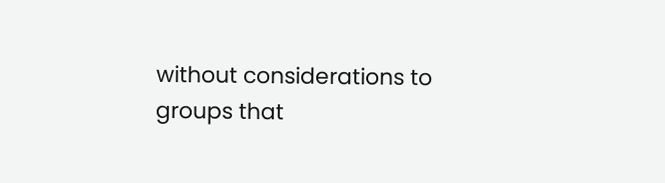without considerations to groups that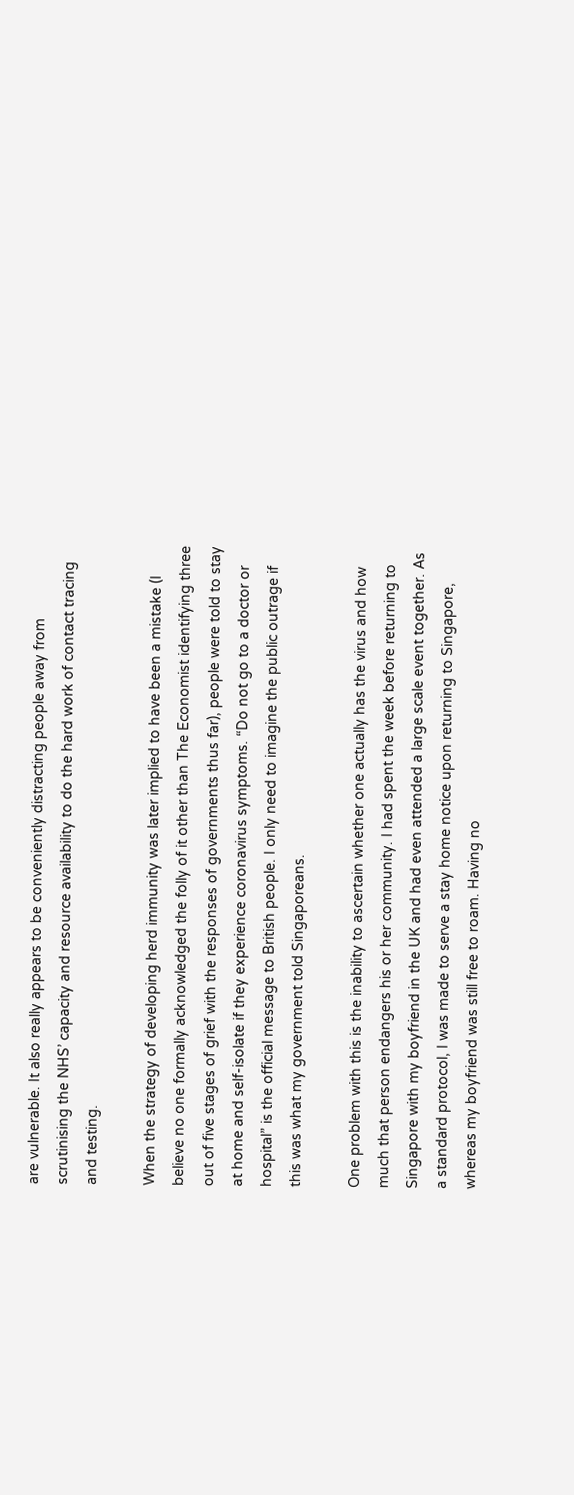are vulnerable. It also really appears to be conveniently distracting people away from scrutinising the NHS’ capacity and resource availability to do the hard work of contact tracing and testing.

When the strategy of developing herd immunity was later implied to have been a mistake (I believe no one formally acknowledged the folly of it other than The Economist identifying three out of five stages of grief with the responses of governments thus far), people were told to stay at home and self-isolate if they experience coronavirus symptoms. “Do not go to a doctor or hospital” is the official message to British people. I only need to imagine the public outrage if this was what my government told Singaporeans.

One problem with this is the inability to ascertain whether one actually has the virus and how much that person endangers his or her community. I had spent the week before returning to Singapore with my boyfriend in the UK and had even attended a large scale event together. As a standard protocol, I was made to serve a stay home notice upon returning to Singapore, whereas my boyfriend was still free to roam. Having no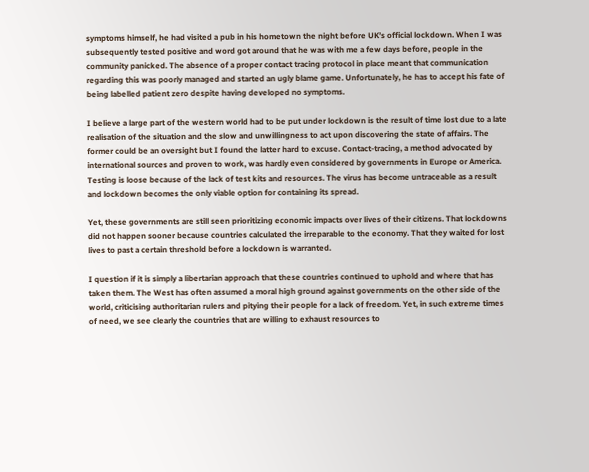symptoms himself, he had visited a pub in his hometown the night before UK’s official lockdown. When I was subsequently tested positive and word got around that he was with me a few days before, people in the community panicked. The absence of a proper contact tracing protocol in place meant that communication regarding this was poorly managed and started an ugly blame game. Unfortunately, he has to accept his fate of being labelled patient zero despite having developed no symptoms.

I believe a large part of the western world had to be put under lockdown is the result of time lost due to a late realisation of the situation and the slow and unwillingness to act upon discovering the state of affairs. The former could be an oversight but I found the latter hard to excuse. Contact-tracing, a method advocated by international sources and proven to work, was hardly even considered by governments in Europe or America. Testing is loose because of the lack of test kits and resources. The virus has become untraceable as a result and lockdown becomes the only viable option for containing its spread.

Yet, these governments are still seen prioritizing economic impacts over lives of their citizens. That lockdowns did not happen sooner because countries calculated the irreparable to the economy. That they waited for lost lives to past a certain threshold before a lockdown is warranted.

I question if it is simply a libertarian approach that these countries continued to uphold and where that has taken them. The West has often assumed a moral high ground against governments on the other side of the world, criticising authoritarian rulers and pitying their people for a lack of freedom. Yet, in such extreme times of need, we see clearly the countries that are willing to exhaust resources to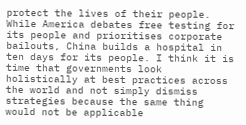protect the lives of their people. While America debates free testing for its people and prioritises corporate bailouts, China builds a hospital in ten days for its people. I think it is time that governments look holistically at best practices across the world and not simply dismiss strategies because the same thing would not be applicable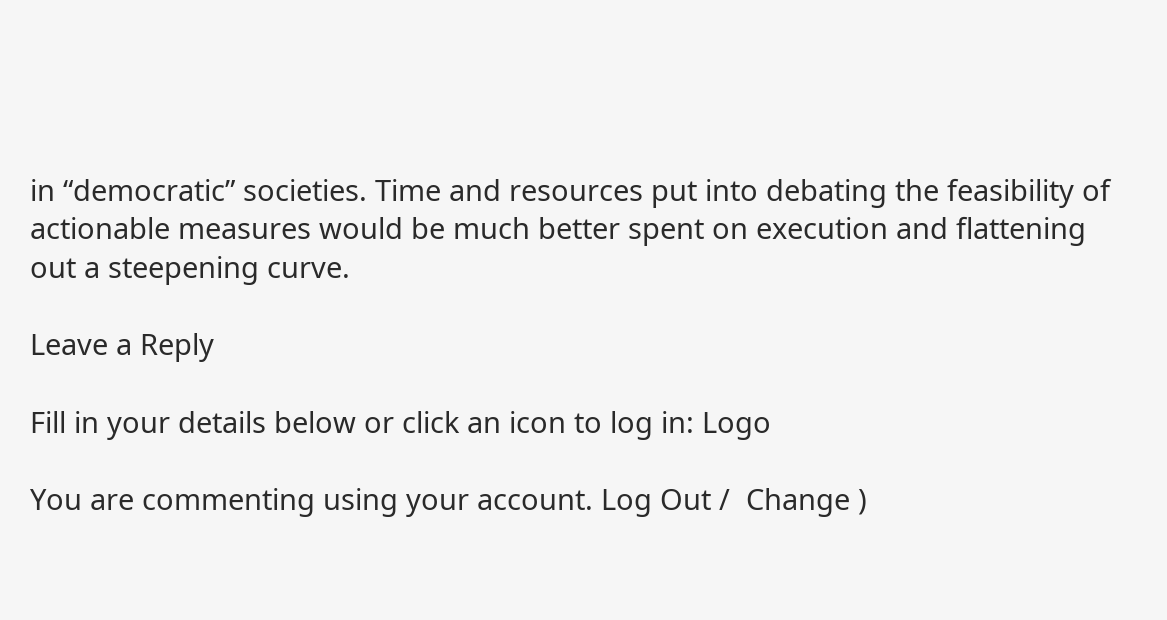in “democratic” societies. Time and resources put into debating the feasibility of actionable measures would be much better spent on execution and flattening out a steepening curve.

Leave a Reply

Fill in your details below or click an icon to log in: Logo

You are commenting using your account. Log Out /  Change )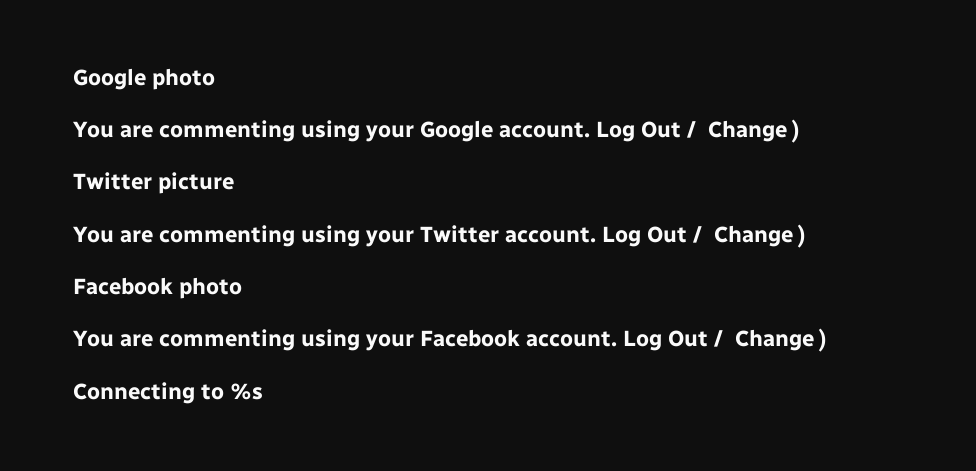Google photo

You are commenting using your Google account. Log Out /  Change )

Twitter picture

You are commenting using your Twitter account. Log Out /  Change )

Facebook photo

You are commenting using your Facebook account. Log Out /  Change )

Connecting to %s